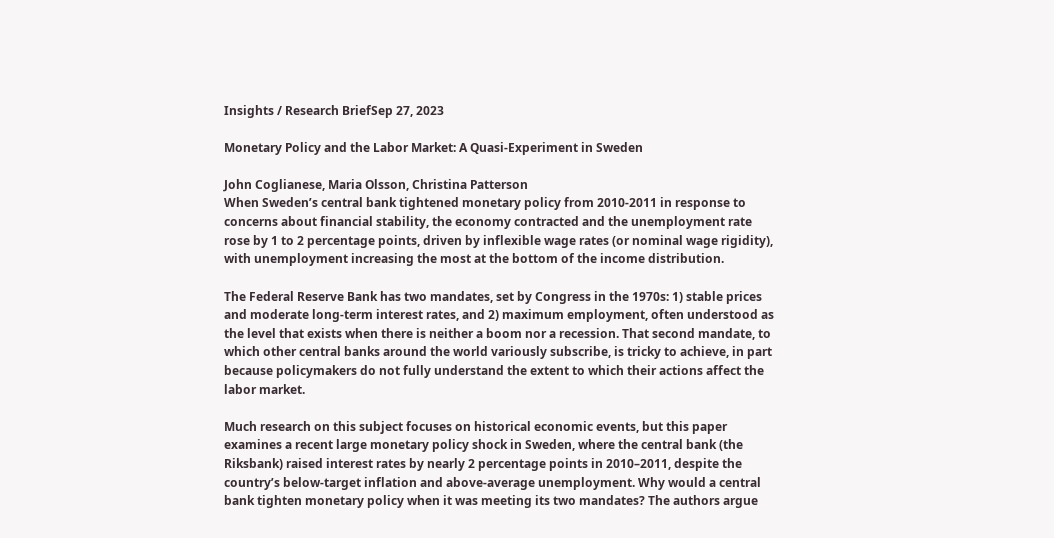Insights / Research BriefSep 27, 2023

Monetary Policy and the Labor Market: A Quasi-Experiment in Sweden

John Coglianese, Maria Olsson, Christina Patterson
When Sweden’s central bank tightened monetary policy from 2010-2011 in response to concerns about financial stability, the economy contracted and the unemployment rate rose by 1 to 2 percentage points, driven by inflexible wage rates (or nominal wage rigidity), with unemployment increasing the most at the bottom of the income distribution.

The Federal Reserve Bank has two mandates, set by Congress in the 1970s: 1) stable prices and moderate long-term interest rates, and 2) maximum employment, often understood as the level that exists when there is neither a boom nor a recession. That second mandate, to which other central banks around the world variously subscribe, is tricky to achieve, in part because policymakers do not fully understand the extent to which their actions affect the labor market.

Much research on this subject focuses on historical economic events, but this paper examines a recent large monetary policy shock in Sweden, where the central bank (the Riksbank) raised interest rates by nearly 2 percentage points in 2010–2011, despite the country’s below-target inflation and above-average unemployment. Why would a central bank tighten monetary policy when it was meeting its two mandates? The authors argue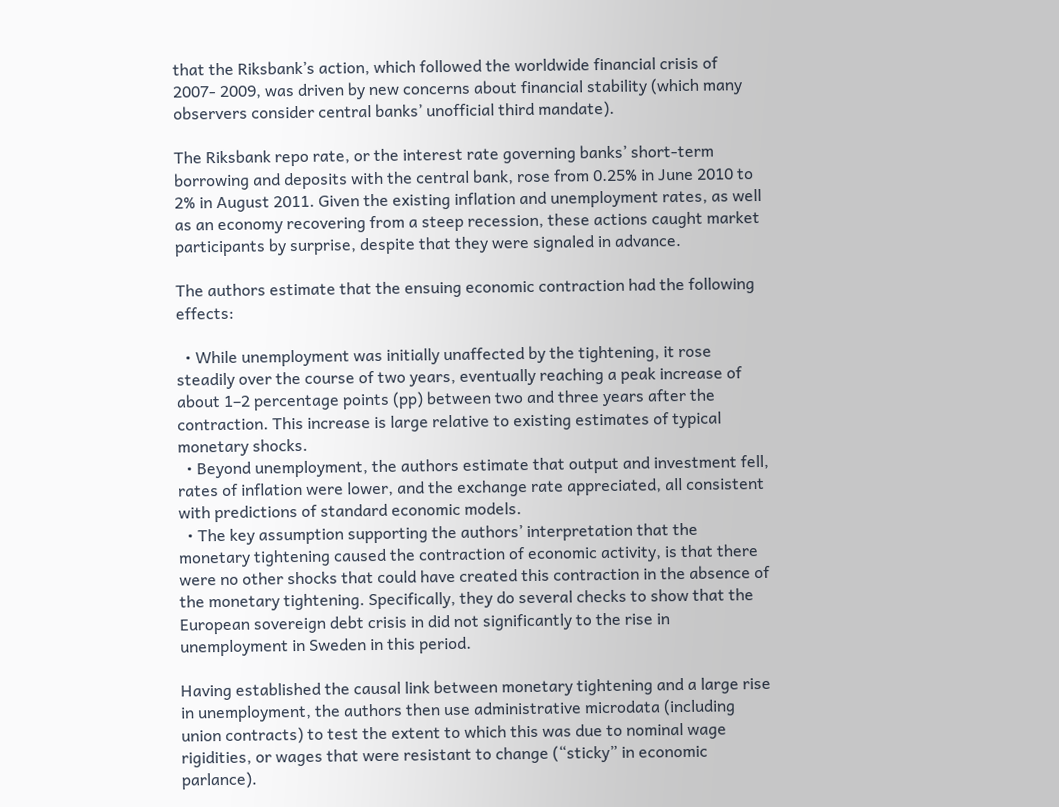that the Riksbank’s action, which followed the worldwide financial crisis of 2007- 2009, was driven by new concerns about financial stability (which many observers consider central banks’ unofficial third mandate).

The Riksbank repo rate, or the interest rate governing banks’ short-term borrowing and deposits with the central bank, rose from 0.25% in June 2010 to 2% in August 2011. Given the existing inflation and unemployment rates, as well as an economy recovering from a steep recession, these actions caught market participants by surprise, despite that they were signaled in advance.

The authors estimate that the ensuing economic contraction had the following effects:

  • While unemployment was initially unaffected by the tightening, it rose steadily over the course of two years, eventually reaching a peak increase of about 1–2 percentage points (pp) between two and three years after the contraction. This increase is large relative to existing estimates of typical monetary shocks.
  • Beyond unemployment, the authors estimate that output and investment fell, rates of inflation were lower, and the exchange rate appreciated, all consistent with predictions of standard economic models.
  • The key assumption supporting the authors’ interpretation that the monetary tightening caused the contraction of economic activity, is that there were no other shocks that could have created this contraction in the absence of the monetary tightening. Specifically, they do several checks to show that the European sovereign debt crisis in did not significantly to the rise in unemployment in Sweden in this period.

Having established the causal link between monetary tightening and a large rise in unemployment, the authors then use administrative microdata (including union contracts) to test the extent to which this was due to nominal wage rigidities, or wages that were resistant to change (“sticky” in economic parlance).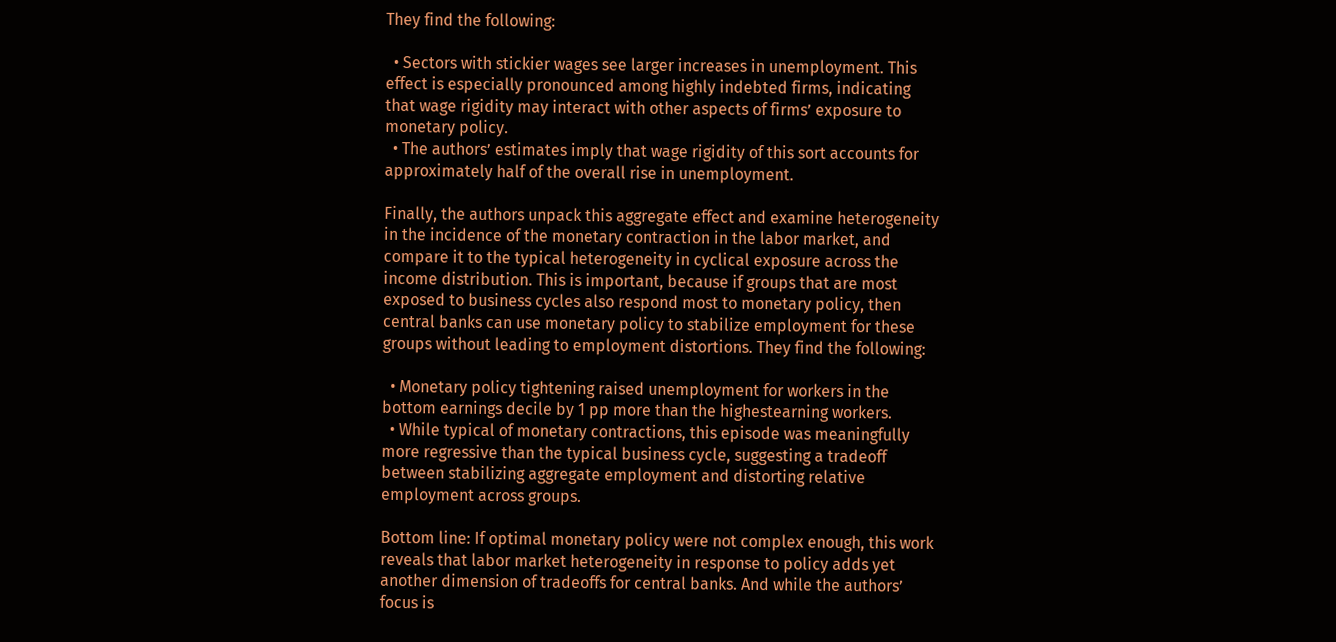They find the following:

  • Sectors with stickier wages see larger increases in unemployment. This effect is especially pronounced among highly indebted firms, indicating that wage rigidity may interact with other aspects of firms’ exposure to monetary policy.
  • The authors’ estimates imply that wage rigidity of this sort accounts for approximately half of the overall rise in unemployment.

Finally, the authors unpack this aggregate effect and examine heterogeneity in the incidence of the monetary contraction in the labor market, and compare it to the typical heterogeneity in cyclical exposure across the income distribution. This is important, because if groups that are most exposed to business cycles also respond most to monetary policy, then central banks can use monetary policy to stabilize employment for these groups without leading to employment distortions. They find the following:

  • Monetary policy tightening raised unemployment for workers in the bottom earnings decile by 1 pp more than the highestearning workers.
  • While typical of monetary contractions, this episode was meaningfully more regressive than the typical business cycle, suggesting a tradeoff between stabilizing aggregate employment and distorting relative employment across groups.

Bottom line: If optimal monetary policy were not complex enough, this work reveals that labor market heterogeneity in response to policy adds yet another dimension of tradeoffs for central banks. And while the authors’ focus is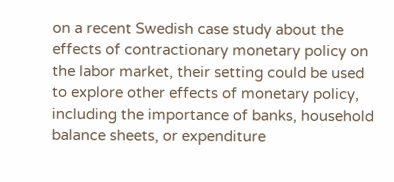on a recent Swedish case study about the effects of contractionary monetary policy on the labor market, their setting could be used to explore other effects of monetary policy, including the importance of banks, household balance sheets, or expenditure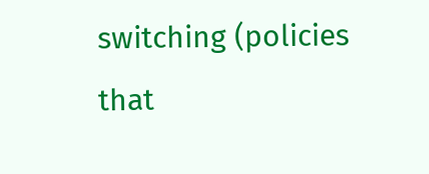switching (policies that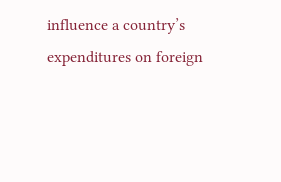influence a country’s expenditures on foreign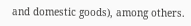and domestic goods), among others.